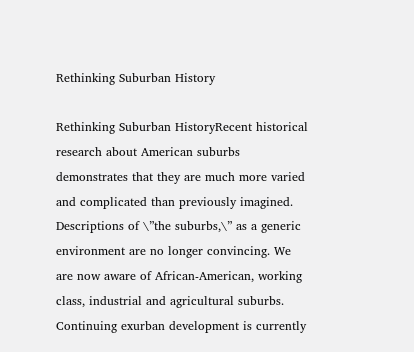Rethinking Suburban History

Rethinking Suburban HistoryRecent historical research about American suburbs demonstrates that they are much more varied and complicated than previously imagined. Descriptions of \”the suburbs,\” as a generic environment are no longer convincing. We are now aware of African-American, working class, industrial and agricultural suburbs. Continuing exurban development is currently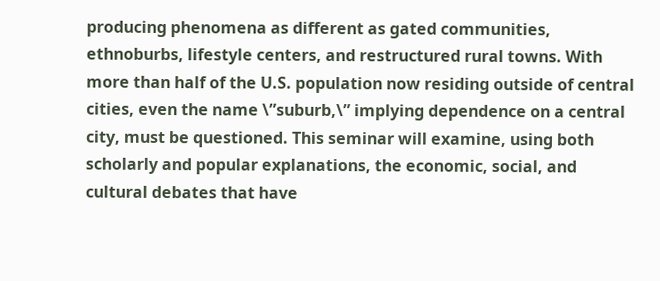producing phenomena as different as gated communities, ethnoburbs, lifestyle centers, and restructured rural towns. With more than half of the U.S. population now residing outside of central cities, even the name \”suburb,\” implying dependence on a central city, must be questioned. This seminar will examine, using both scholarly and popular explanations, the economic, social, and cultural debates that have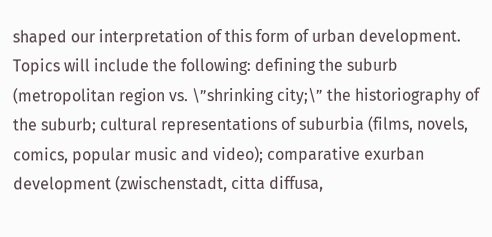shaped our interpretation of this form of urban development. Topics will include the following: defining the suburb (metropolitan region vs. \”shrinking city;\” the historiography of the suburb; cultural representations of suburbia (films, novels, comics, popular music and video); comparative exurban development (zwischenstadt, citta diffusa,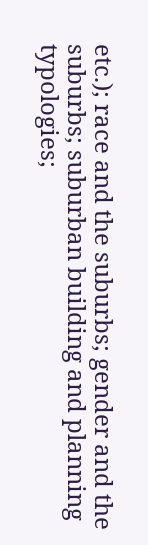etc.); race and the suburbs; gender and the suburbs; suburban building and planning typologies;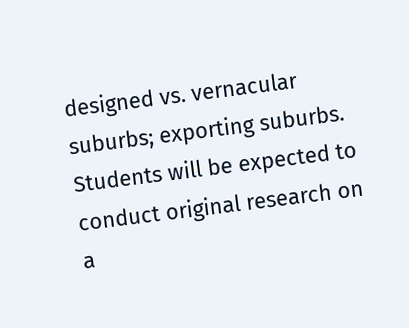designed vs. vernacular suburbs; exporting suburbs. Students will be expected to conduct original research on a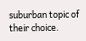suburban topic of their choice.